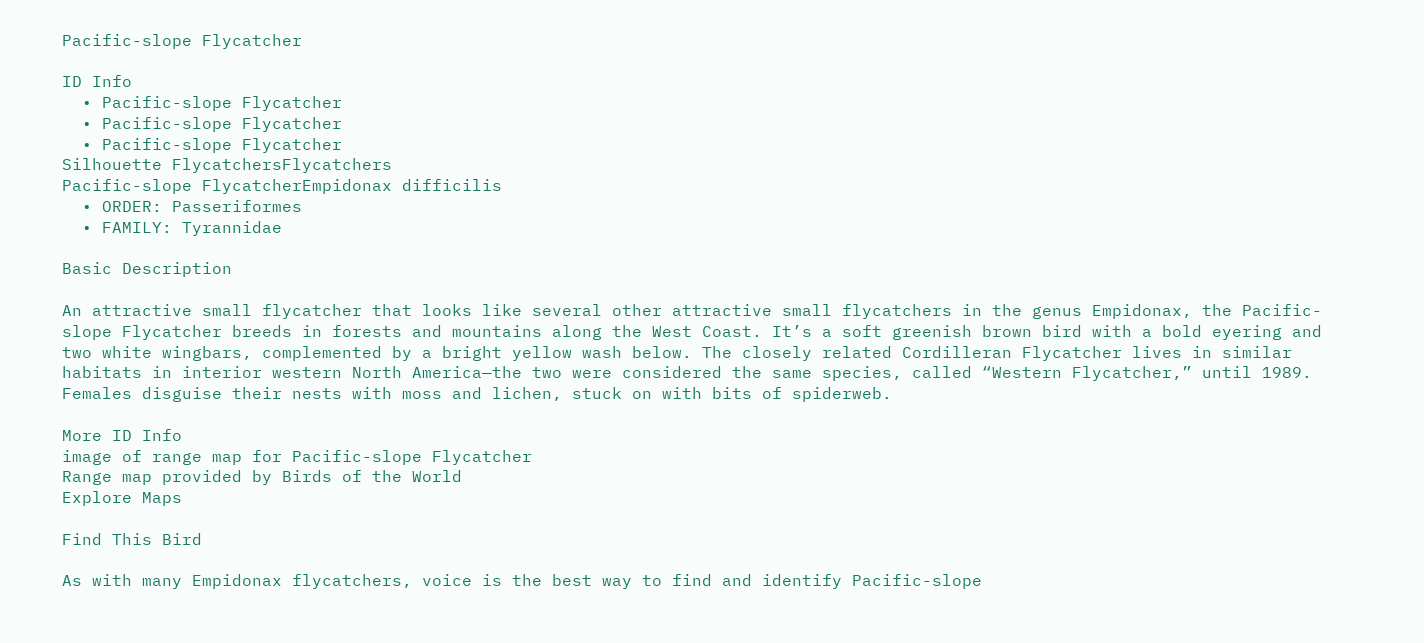Pacific-slope Flycatcher

ID Info
  • Pacific-slope Flycatcher
  • Pacific-slope Flycatcher
  • Pacific-slope Flycatcher
Silhouette FlycatchersFlycatchers
Pacific-slope FlycatcherEmpidonax difficilis
  • ORDER: Passeriformes
  • FAMILY: Tyrannidae

Basic Description

An attractive small flycatcher that looks like several other attractive small flycatchers in the genus Empidonax, the Pacific-slope Flycatcher breeds in forests and mountains along the West Coast. It’s a soft greenish brown bird with a bold eyering and two white wingbars, complemented by a bright yellow wash below. The closely related Cordilleran Flycatcher lives in similar habitats in interior western North America—the two were considered the same species, called “Western Flycatcher,” until 1989. Females disguise their nests with moss and lichen, stuck on with bits of spiderweb.

More ID Info
image of range map for Pacific-slope Flycatcher
Range map provided by Birds of the World
Explore Maps

Find This Bird

As with many Empidonax flycatchers, voice is the best way to find and identify Pacific-slope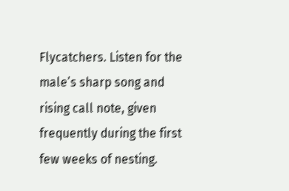Flycatchers. Listen for the male’s sharp song and rising call note, given frequently during the first few weeks of nesting.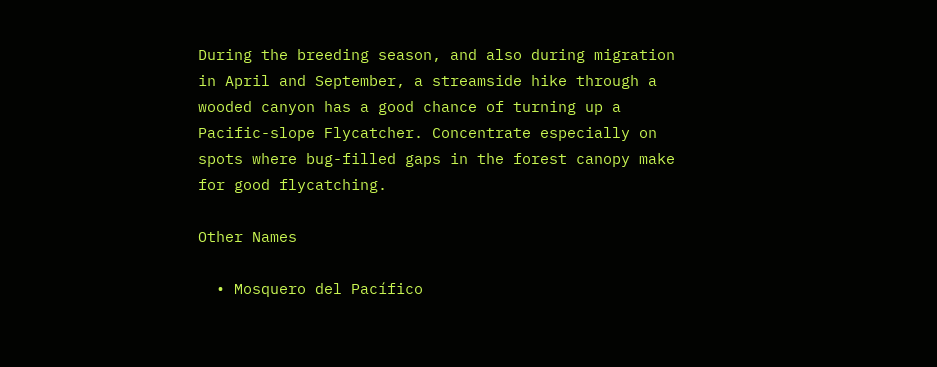During the breeding season, and also during migration in April and September, a streamside hike through a wooded canyon has a good chance of turning up a Pacific-slope Flycatcher. Concentrate especially on spots where bug-filled gaps in the forest canopy make for good flycatching.

Other Names

  • Mosquero del Pacífico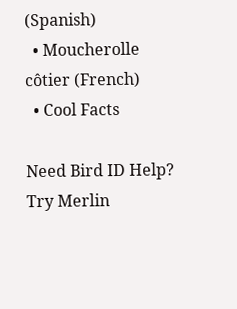(Spanish)
  • Moucherolle côtier (French)
  • Cool Facts

Need Bird ID Help? Try Merlin